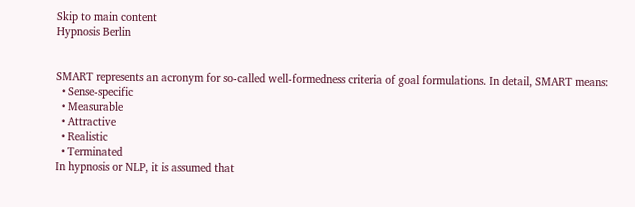Skip to main content
Hypnosis Berlin


SMART represents an acronym for so-called well-formedness criteria of goal formulations. In detail, SMART means:
  • Sense-specific
  • Measurable
  • Attractive
  • Realistic
  • Terminated
In hypnosis or NLP, it is assumed that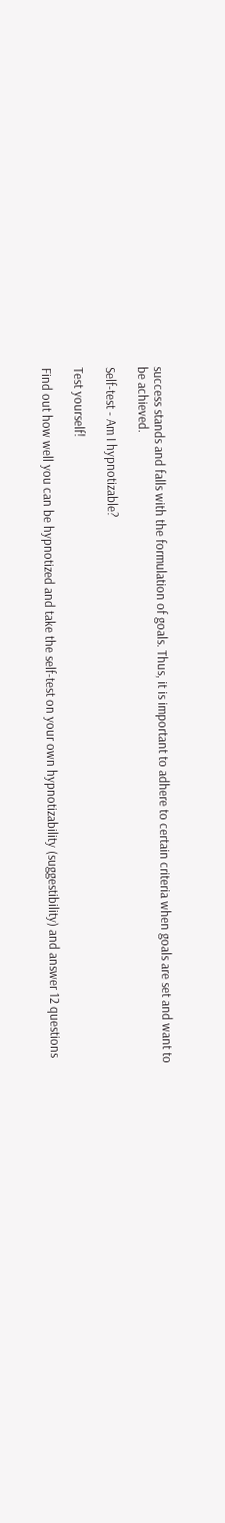success stands and falls with the formulation of goals. Thus, it is important to adhere to certain criteria when goals are set and want to be achieved.

Self-test - Am I hypnotizable?

Test yourself!

Find out how well you can be hypnotized and take the self-test on your own hypnotizability (suggestibility) and answer 12 questions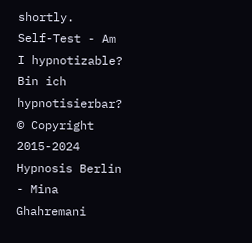shortly.
Self-Test - Am I hypnotizable?
Bin ich hypnotisierbar?
© Copyright 2015-2024 Hypnosis Berlin - Mina Ghahremani